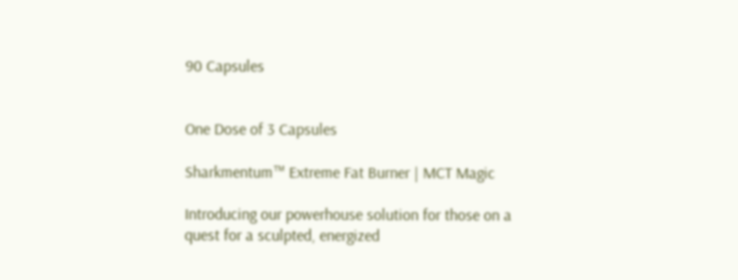90 Capsules


One Dose of 3 Capsules

Sharkmentum™ Extreme Fat Burner | MCT Magic

Introducing our powerhouse solution for those on a quest for a sculpted, energized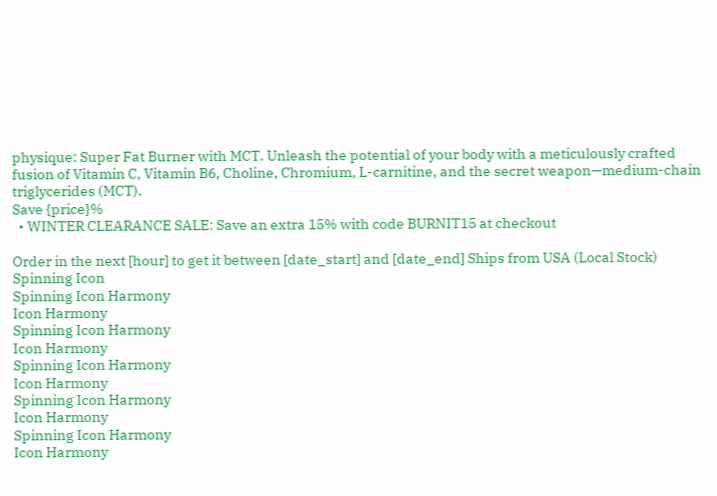physique: Super Fat Burner with MCT. Unleash the potential of your body with a meticulously crafted fusion of Vitamin C, Vitamin B6, Choline, Chromium, L-carnitine, and the secret weapon—medium-chain triglycerides (MCT).
Save {price}%
  • WINTER CLEARANCE SALE: Save an extra 15% with code BURNIT15 at checkout

Order in the next [hour] to get it between [date_start] and [date_end] Ships from USA (Local Stock)
Spinning Icon
Spinning Icon Harmony
Icon Harmony
Spinning Icon Harmony
Icon Harmony
Spinning Icon Harmony
Icon Harmony
Spinning Icon Harmony
Icon Harmony
Spinning Icon Harmony
Icon Harmony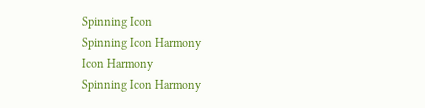Spinning Icon
Spinning Icon Harmony
Icon Harmony
Spinning Icon Harmony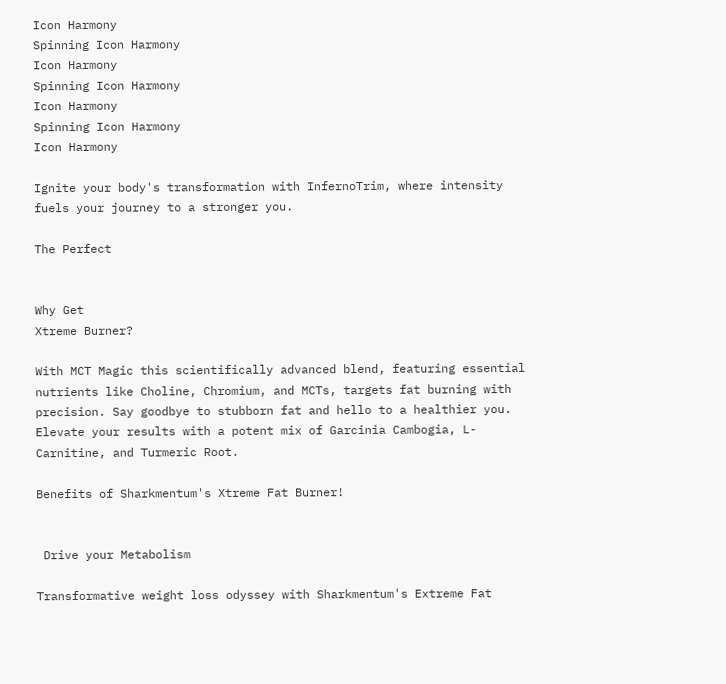Icon Harmony
Spinning Icon Harmony
Icon Harmony
Spinning Icon Harmony
Icon Harmony
Spinning Icon Harmony
Icon Harmony

Ignite your body's transformation with InfernoTrim, where intensity fuels your journey to a stronger you.

The Perfect


Why Get
Xtreme Burner?

With MCT Magic this scientifically advanced blend, featuring essential nutrients like Choline, Chromium, and MCTs, targets fat burning with precision. Say goodbye to stubborn fat and hello to a healthier you. Elevate your results with a potent mix of Garcinia Cambogia, L-Carnitine, and Turmeric Root.

Benefits of Sharkmentum's Xtreme Fat Burner!


 Drive your Metabolism

Transformative weight loss odyssey with Sharkmentum's Extreme Fat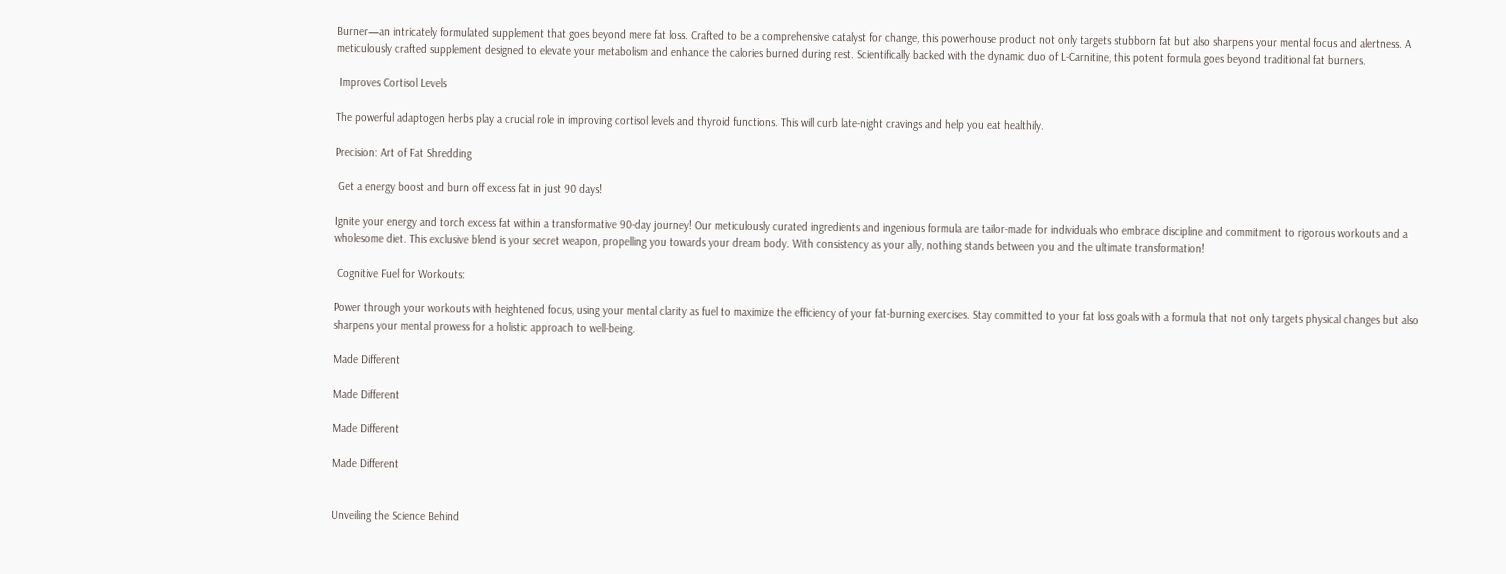Burner—an intricately formulated supplement that goes beyond mere fat loss. Crafted to be a comprehensive catalyst for change, this powerhouse product not only targets stubborn fat but also sharpens your mental focus and alertness. A meticulously crafted supplement designed to elevate your metabolism and enhance the calories burned during rest. Scientifically backed with the dynamic duo of L-Carnitine, this potent formula goes beyond traditional fat burners.

 Improves Cortisol Levels

The powerful adaptogen herbs play a crucial role in improving cortisol levels and thyroid functions. This will curb late-night cravings and help you eat healthily.

Precision: Art of Fat Shredding

 Get a energy boost and burn off excess fat in just 90 days!

Ignite your energy and torch excess fat within a transformative 90-day journey! Our meticulously curated ingredients and ingenious formula are tailor-made for individuals who embrace discipline and commitment to rigorous workouts and a wholesome diet. This exclusive blend is your secret weapon, propelling you towards your dream body. With consistency as your ally, nothing stands between you and the ultimate transformation!

 Cognitive Fuel for Workouts:

Power through your workouts with heightened focus, using your mental clarity as fuel to maximize the efficiency of your fat-burning exercises. Stay committed to your fat loss goals with a formula that not only targets physical changes but also sharpens your mental prowess for a holistic approach to well-being.

Made Different

Made Different

Made Different

Made Different


Unveiling the Science Behind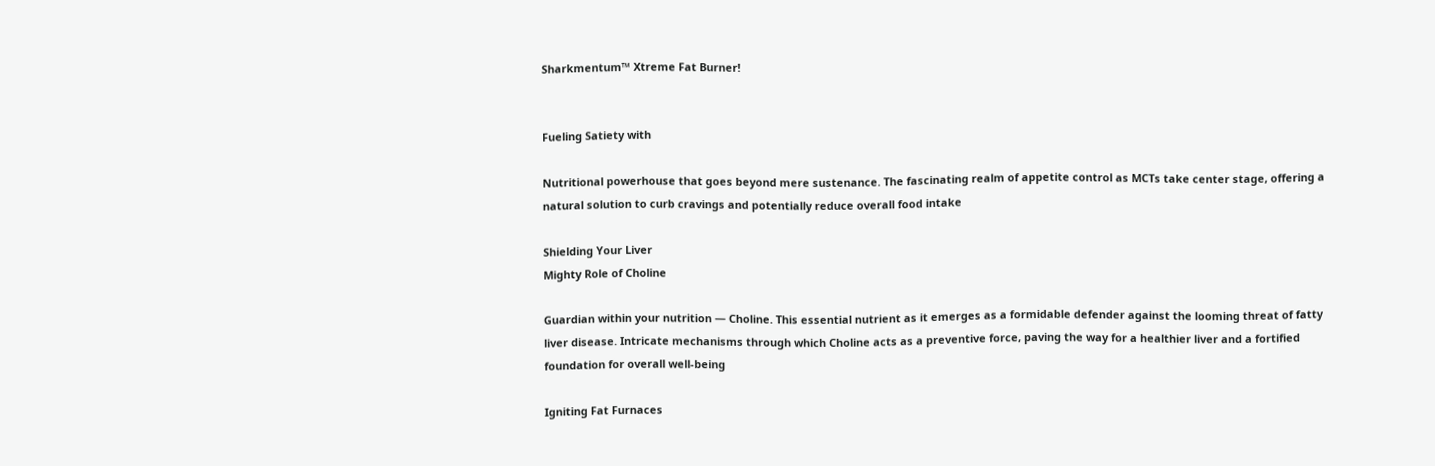Sharkmentum™ Xtreme Fat Burner!


Fueling Satiety with

Nutritional powerhouse that goes beyond mere sustenance. The fascinating realm of appetite control as MCTs take center stage, offering a natural solution to curb cravings and potentially reduce overall food intake

Shielding Your Liver
Mighty Role of Choline

Guardian within your nutrition — Choline. This essential nutrient as it emerges as a formidable defender against the looming threat of fatty liver disease. Intricate mechanisms through which Choline acts as a preventive force, paving the way for a healthier liver and a fortified foundation for overall well-being

Igniting Fat Furnaces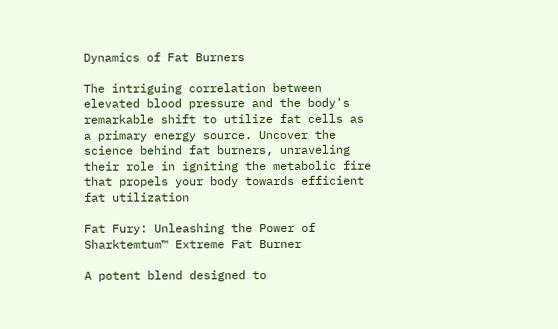Dynamics of Fat Burners

The intriguing correlation between elevated blood pressure and the body's remarkable shift to utilize fat cells as a primary energy source. Uncover the science behind fat burners, unraveling their role in igniting the metabolic fire that propels your body towards efficient fat utilization

Fat Fury: Unleashing the Power of Sharktemtum™ Extreme Fat Burner

A potent blend designed to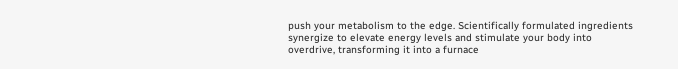push your metabolism to the edge. Scientifically formulated ingredients synergize to elevate energy levels and stimulate your body into overdrive, transforming it into a furnace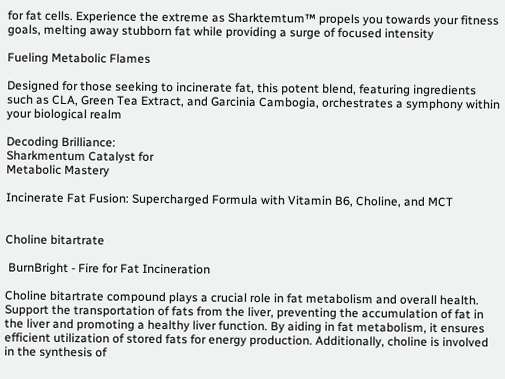for fat cells. Experience the extreme as Sharktemtum™ propels you towards your fitness goals, melting away stubborn fat while providing a surge of focused intensity

Fueling Metabolic Flames

Designed for those seeking to incinerate fat, this potent blend, featuring ingredients such as CLA, Green Tea Extract, and Garcinia Cambogia, orchestrates a symphony within your biological realm

Decoding Brilliance:
Sharkmentum Catalyst for
Metabolic Mastery

Incinerate Fat Fusion: Supercharged Formula with Vitamin B6, Choline, and MCT


Choline bitartrate

 BurnBright - Fire for Fat Incineration

Choline bitartrate compound plays a crucial role in fat metabolism and overall health. Support the transportation of fats from the liver, preventing the accumulation of fat in the liver and promoting a healthy liver function. By aiding in fat metabolism, it ensures efficient utilization of stored fats for energy production. Additionally, choline is involved in the synthesis of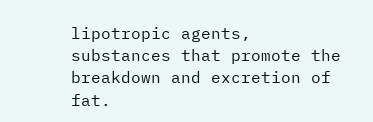lipotropic agents, substances that promote the breakdown and excretion of fat.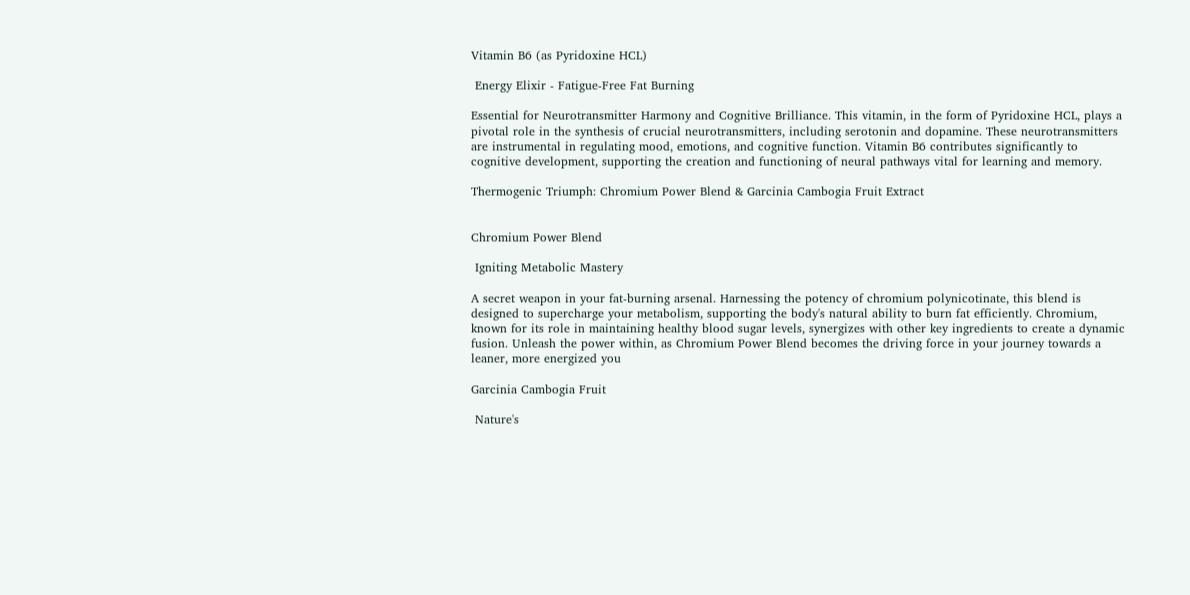Vitamin B6 (as Pyridoxine HCL)

 Energy Elixir - Fatigue-Free Fat Burning

Essential for Neurotransmitter Harmony and Cognitive Brilliance. This vitamin, in the form of Pyridoxine HCL, plays a pivotal role in the synthesis of crucial neurotransmitters, including serotonin and dopamine. These neurotransmitters are instrumental in regulating mood, emotions, and cognitive function. Vitamin B6 contributes significantly to cognitive development, supporting the creation and functioning of neural pathways vital for learning and memory.

Thermogenic Triumph: Chromium Power Blend & Garcinia Cambogia Fruit Extract


Chromium Power Blend

 Igniting Metabolic Mastery

A secret weapon in your fat-burning arsenal. Harnessing the potency of chromium polynicotinate, this blend is designed to supercharge your metabolism, supporting the body's natural ability to burn fat efficiently. Chromium, known for its role in maintaining healthy blood sugar levels, synergizes with other key ingredients to create a dynamic fusion. Unleash the power within, as Chromium Power Blend becomes the driving force in your journey towards a leaner, more energized you

Garcinia Cambogia Fruit

 Nature's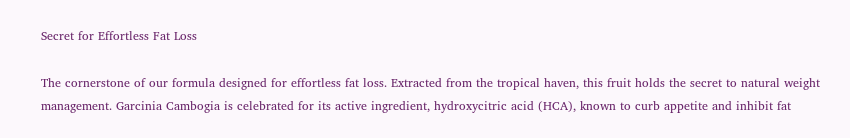Secret for Effortless Fat Loss

The cornerstone of our formula designed for effortless fat loss. Extracted from the tropical haven, this fruit holds the secret to natural weight management. Garcinia Cambogia is celebrated for its active ingredient, hydroxycitric acid (HCA), known to curb appetite and inhibit fat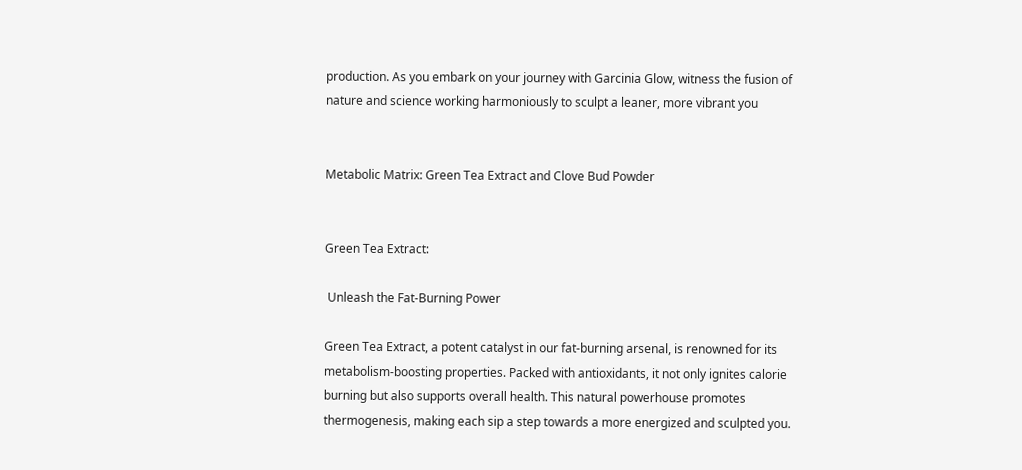production. As you embark on your journey with Garcinia Glow, witness the fusion of nature and science working harmoniously to sculpt a leaner, more vibrant you


Metabolic Matrix: Green Tea Extract and Clove Bud Powder


Green Tea Extract:

 Unleash the Fat-Burning Power

Green Tea Extract, a potent catalyst in our fat-burning arsenal, is renowned for its metabolism-boosting properties. Packed with antioxidants, it not only ignites calorie burning but also supports overall health. This natural powerhouse promotes thermogenesis, making each sip a step towards a more energized and sculpted you.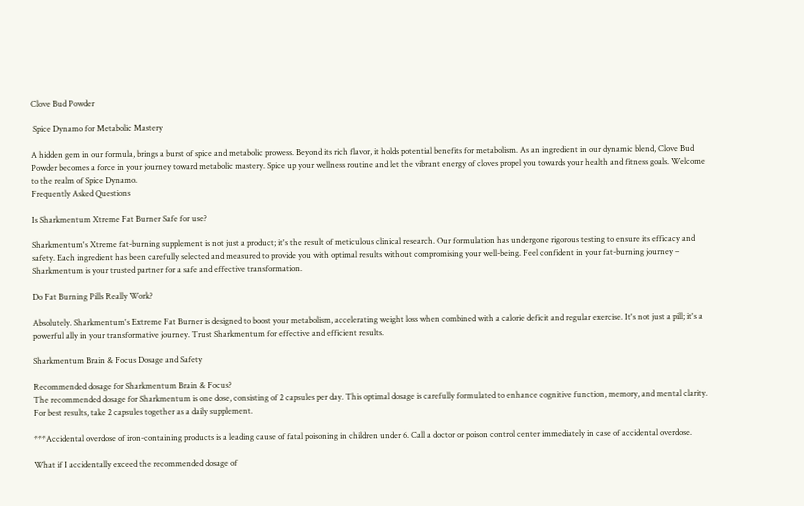Clove Bud Powder

 Spice Dynamo for Metabolic Mastery

A hidden gem in our formula, brings a burst of spice and metabolic prowess. Beyond its rich flavor, it holds potential benefits for metabolism. As an ingredient in our dynamic blend, Clove Bud Powder becomes a force in your journey toward metabolic mastery. Spice up your wellness routine and let the vibrant energy of cloves propel you towards your health and fitness goals. Welcome to the realm of Spice Dynamo.
Frequently Asked Questions

Is Sharkmentum Xtreme Fat Burner Safe for use?

Sharkmentum's Xtreme fat-burning supplement is not just a product; it's the result of meticulous clinical research. Our formulation has undergone rigorous testing to ensure its efficacy and safety. Each ingredient has been carefully selected and measured to provide you with optimal results without compromising your well-being. Feel confident in your fat-burning journey – Sharkmentum is your trusted partner for a safe and effective transformation.

Do Fat Burning Pills Really Work?

Absolutely. Sharkmentum's Extreme Fat Burner is designed to boost your metabolism, accelerating weight loss when combined with a calorie deficit and regular exercise. It's not just a pill; it's a powerful ally in your transformative journey. Trust Sharkmentum for effective and efficient results.

Sharkmentum Brain & Focus Dosage and Safety

Recommended dosage for Sharkmentum Brain & Focus?
The recommended dosage for Sharkmentum is one dose, consisting of 2 capsules per day. This optimal dosage is carefully formulated to enhance cognitive function, memory, and mental clarity. For best results, take 2 capsules together as a daily supplement.

***Accidental overdose of iron-containing products is a leading cause of fatal poisoning in children under 6. Call a doctor or poison control center immediately in case of accidental overdose.

What if I accidentally exceed the recommended dosage of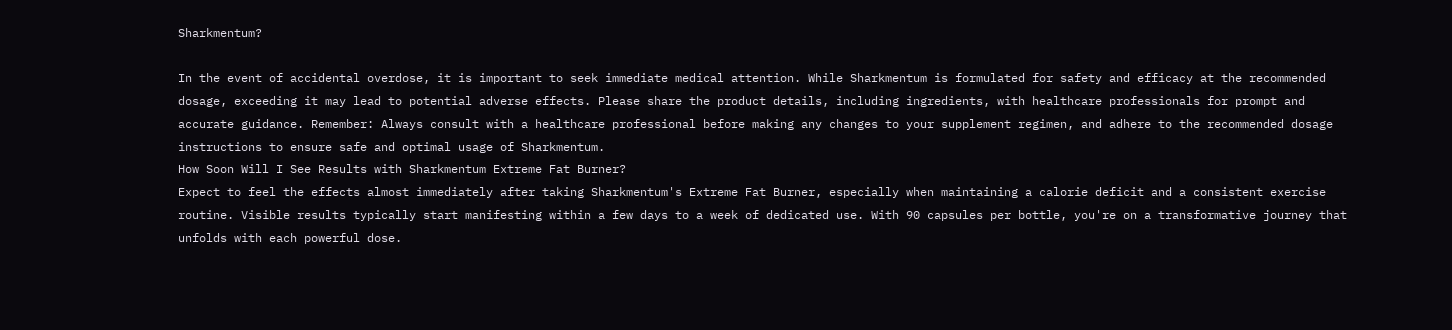Sharkmentum?

In the event of accidental overdose, it is important to seek immediate medical attention. While Sharkmentum is formulated for safety and efficacy at the recommended dosage, exceeding it may lead to potential adverse effects. Please share the product details, including ingredients, with healthcare professionals for prompt and accurate guidance. Remember: Always consult with a healthcare professional before making any changes to your supplement regimen, and adhere to the recommended dosage instructions to ensure safe and optimal usage of Sharkmentum.
How Soon Will I See Results with Sharkmentum Extreme Fat Burner?
Expect to feel the effects almost immediately after taking Sharkmentum's Extreme Fat Burner, especially when maintaining a calorie deficit and a consistent exercise routine. Visible results typically start manifesting within a few days to a week of dedicated use. With 90 capsules per bottle, you're on a transformative journey that unfolds with each powerful dose.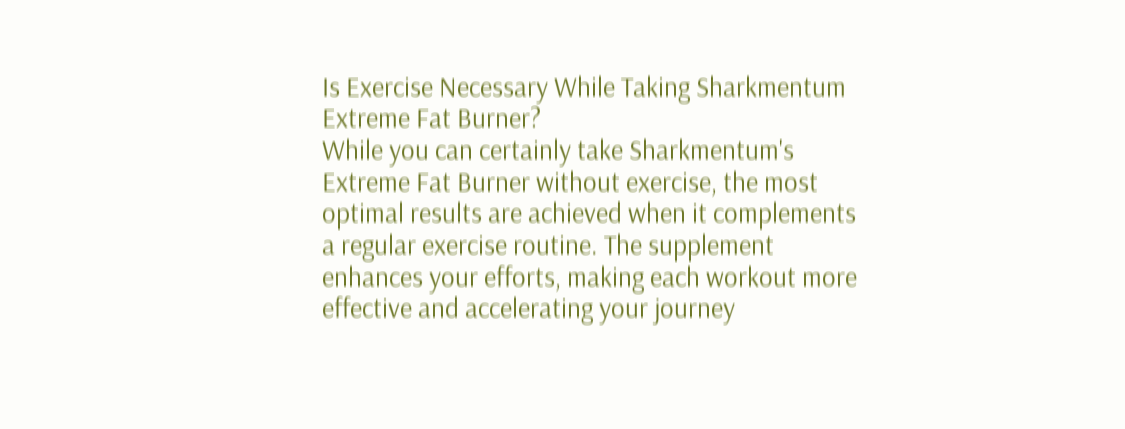Is Exercise Necessary While Taking Sharkmentum Extreme Fat Burner?
While you can certainly take Sharkmentum's Extreme Fat Burner without exercise, the most optimal results are achieved when it complements a regular exercise routine. The supplement enhances your efforts, making each workout more effective and accelerating your journey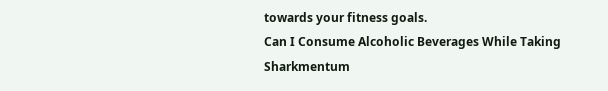towards your fitness goals.
Can I Consume Alcoholic Beverages While Taking Sharkmentum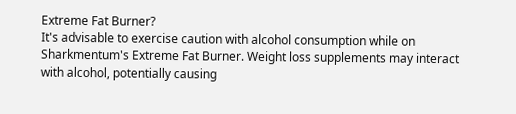Extreme Fat Burner?
It's advisable to exercise caution with alcohol consumption while on Sharkmentum's Extreme Fat Burner. Weight loss supplements may interact with alcohol, potentially causing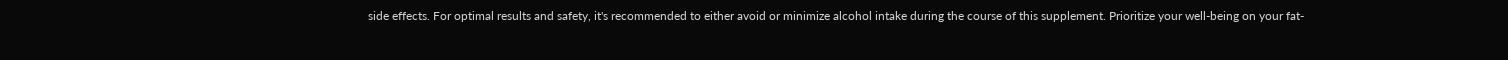side effects. For optimal results and safety, it's recommended to either avoid or minimize alcohol intake during the course of this supplement. Prioritize your well-being on your fat-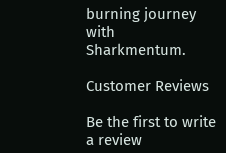burning journey with Sharkmentum.

Customer Reviews

Be the first to write a review